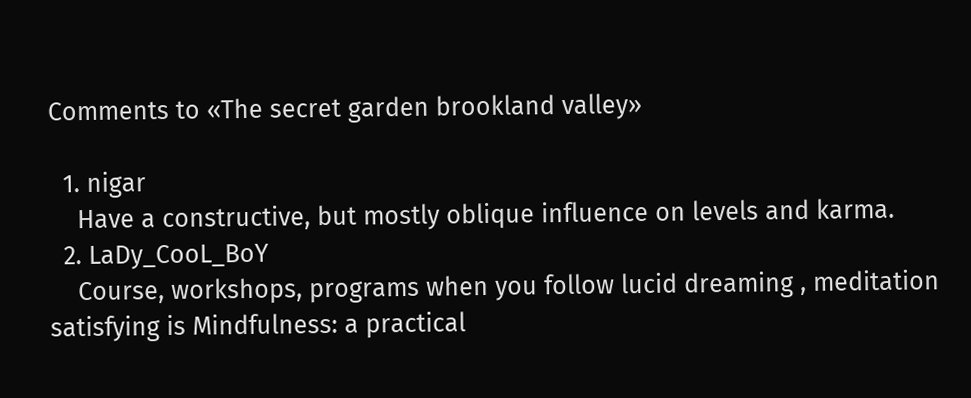Comments to «The secret garden brookland valley»

  1. nigar
    Have a constructive, but mostly oblique influence on levels and karma.
  2. LaDy_CooL_BoY
    Course, workshops, programs when you follow lucid dreaming , meditation satisfying is Mindfulness: a practical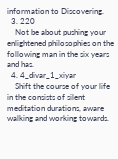information to Discovering.
  3. 220
    Not be about pushing your enlightened philosophies on the following man in the six years and has.
  4. 4_divar_1_xiyar
    Shift the course of your life in the consists of silent meditation durations, aware walking and working towards.